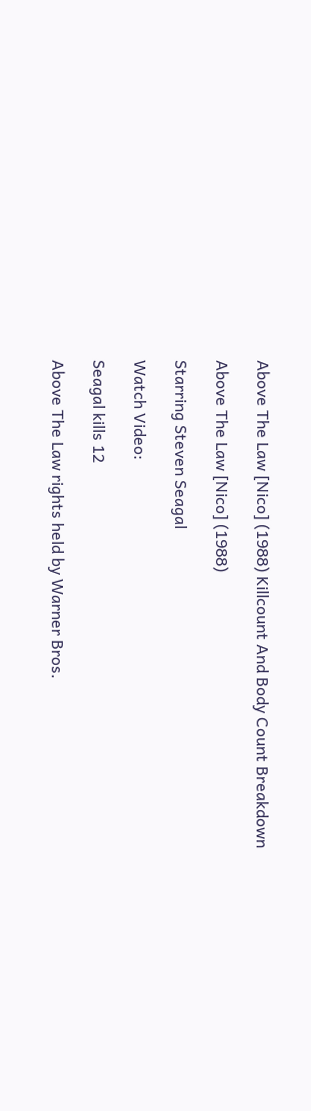Above The Law [Nico] (1988) Killcount And Body Count Breakdown

Above The Law [Nico] (1988)

Starring Steven Seagal

Watch Video:

Seagal kills 12

Above The Law rights held by Warner Bros.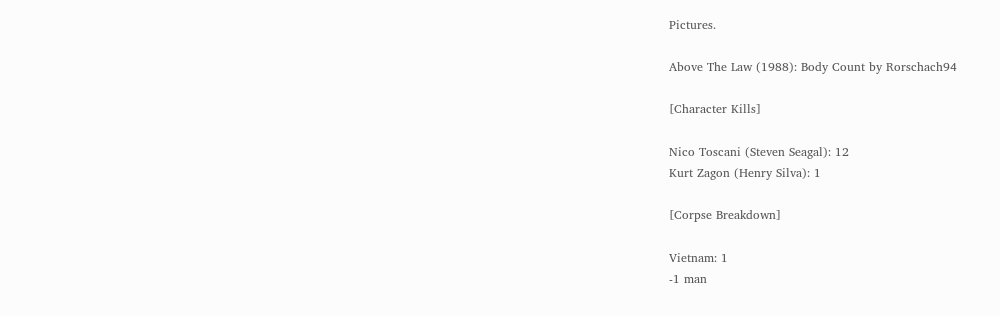Pictures.

Above The Law (1988): Body Count by Rorschach94

[Character Kills]

Nico Toscani (Steven Seagal): 12
Kurt Zagon (Henry Silva): 1

[Corpse Breakdown]

Vietnam: 1
-1 man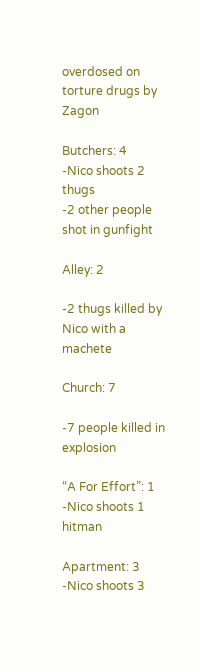overdosed on torture drugs by Zagon

Butchers: 4
-Nico shoots 2 thugs
-2 other people shot in gunfight

Alley: 2

-2 thugs killed by Nico with a machete

Church: 7

-7 people killed in explosion

“A For Effort”: 1
-Nico shoots 1 hitman

Apartment: 3
-Nico shoots 3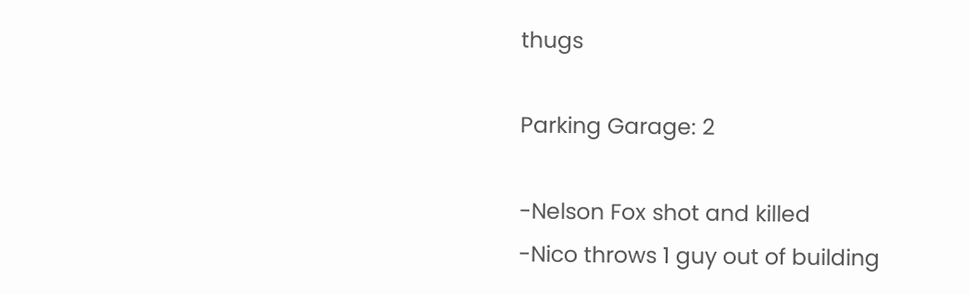thugs

Parking Garage: 2

-Nelson Fox shot and killed
-Nico throws 1 guy out of building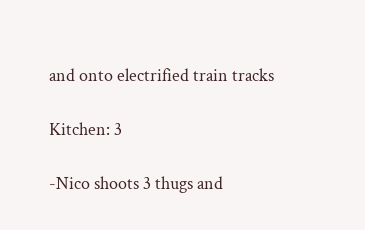and onto electrified train tracks

Kitchen: 3

-Nico shoots 3 thugs and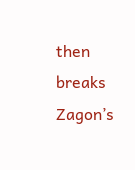then breaks Zagon’s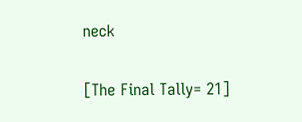neck

[The Final Tally= 21]